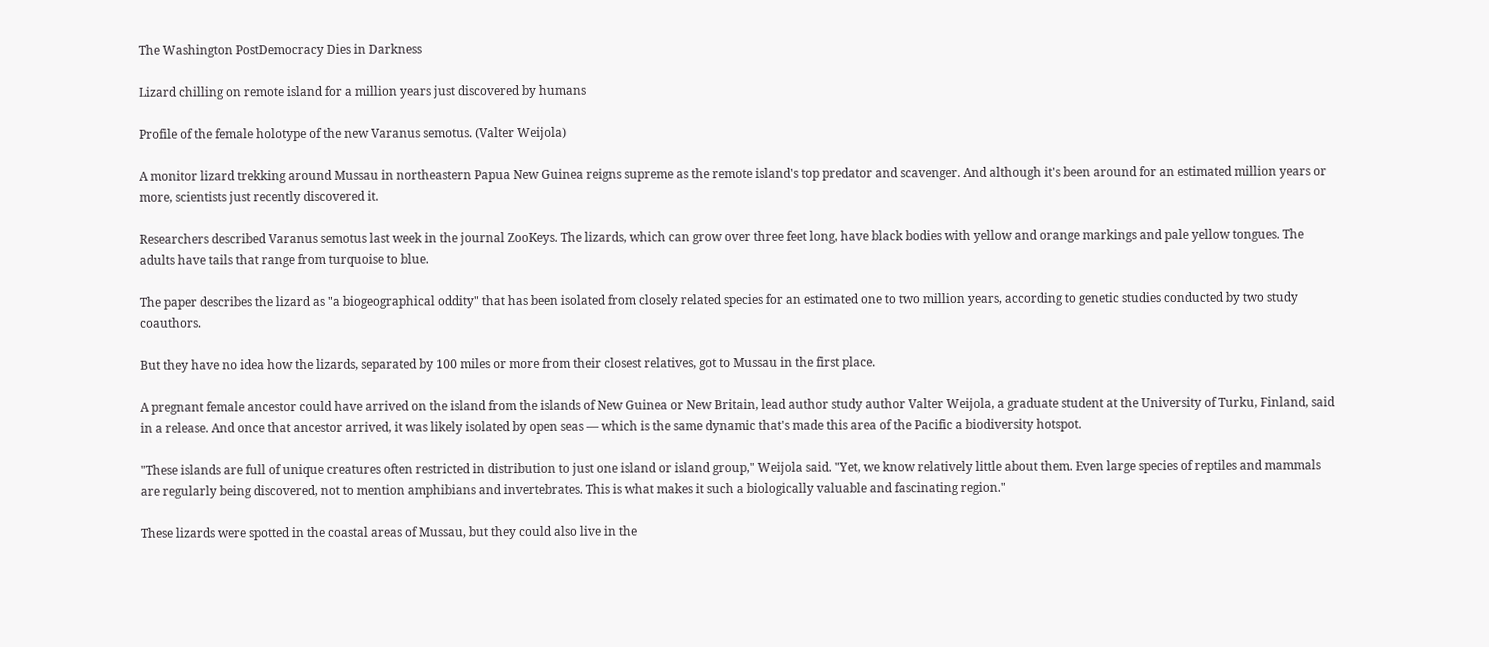The Washington PostDemocracy Dies in Darkness

Lizard chilling on remote island for a million years just discovered by humans

Profile of the female holotype of the new Varanus semotus. (Valter Weijola)

A monitor lizard trekking around Mussau in northeastern Papua New Guinea reigns supreme as the remote island's top predator and scavenger. And although it's been around for an estimated million years or more, scientists just recently discovered it.

Researchers described Varanus semotus last week in the journal ZooKeys. The lizards, which can grow over three feet long, have black bodies with yellow and orange markings and pale yellow tongues. The adults have tails that range from turquoise to blue.

The paper describes the lizard as "a biogeographical oddity" that has been isolated from closely related species for an estimated one to two million years, according to genetic studies conducted by two study coauthors.

But they have no idea how the lizards, separated by 100 miles or more from their closest relatives, got to Mussau in the first place.

A pregnant female ancestor could have arrived on the island from the islands of New Guinea or New Britain, lead author study author Valter Weijola, a graduate student at the University of Turku, Finland, said in a release. And once that ancestor arrived, it was likely isolated by open seas — which is the same dynamic that's made this area of the Pacific a biodiversity hotspot.

"These islands are full of unique creatures often restricted in distribution to just one island or island group," Weijola said. "Yet, we know relatively little about them. Even large species of reptiles and mammals are regularly being discovered, not to mention amphibians and invertebrates. This is what makes it such a biologically valuable and fascinating region."

These lizards were spotted in the coastal areas of Mussau, but they could also live in the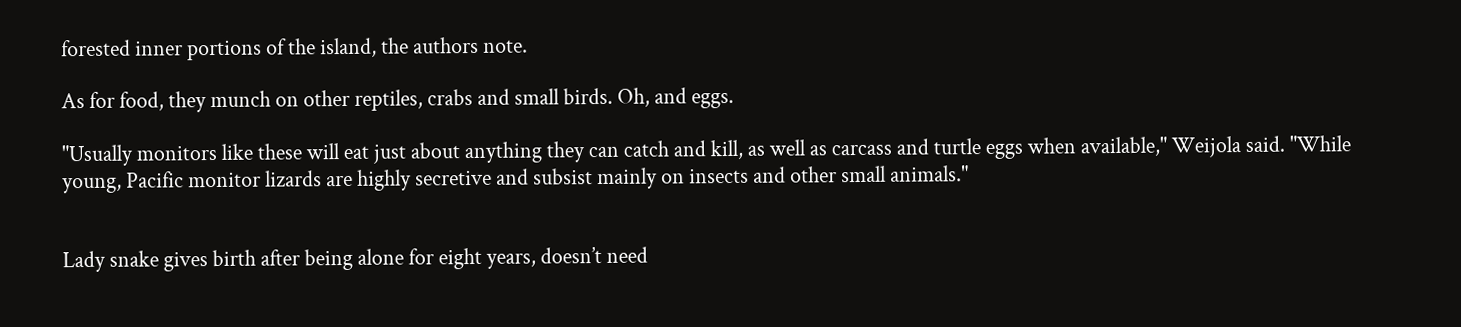forested inner portions of the island, the authors note.

As for food, they munch on other reptiles, crabs and small birds. Oh, and eggs.

"Usually monitors like these will eat just about anything they can catch and kill, as well as carcass and turtle eggs when available," Weijola said. "While young, Pacific monitor lizards are highly secretive and subsist mainly on insects and other small animals."


Lady snake gives birth after being alone for eight years, doesn’t need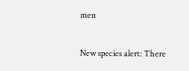men

New species alert: There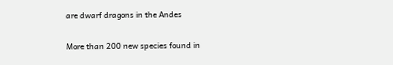are dwarf dragons in the Andes

More than 200 new species found in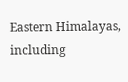Eastern Himalayas, including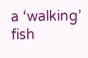a ‘walking’ fish